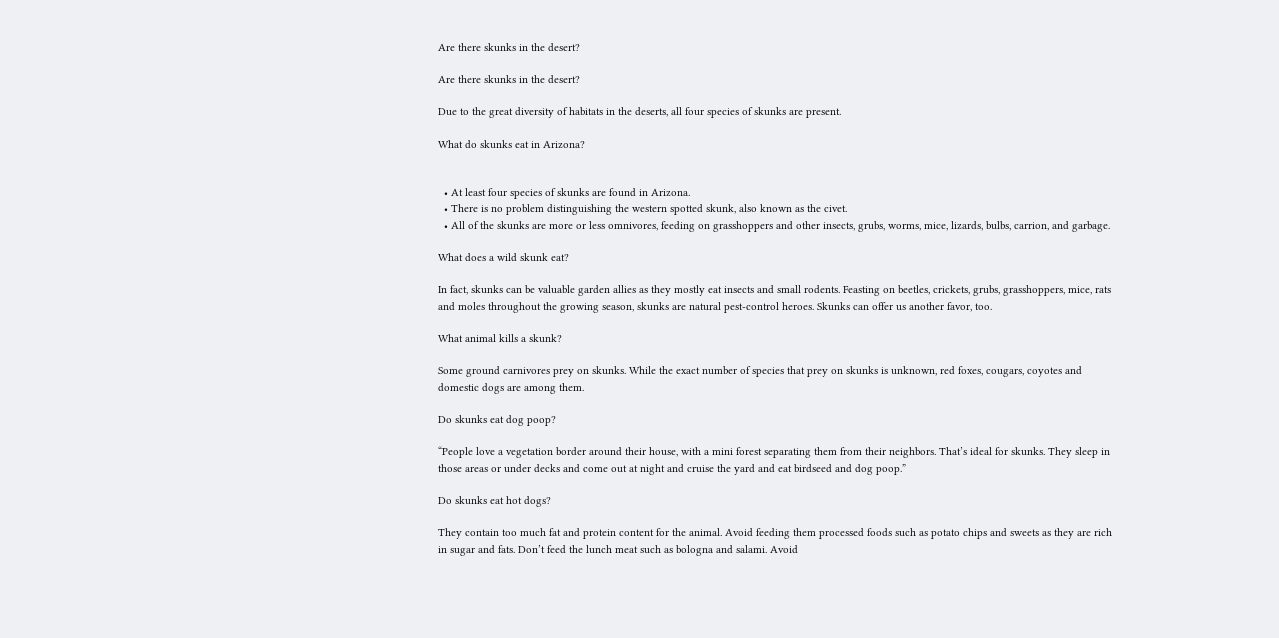Are there skunks in the desert?

Are there skunks in the desert?

Due to the great diversity of habitats in the deserts, all four species of skunks are present.

What do skunks eat in Arizona?


  • At least four species of skunks are found in Arizona.
  • There is no problem distinguishing the western spotted skunk, also known as the civet.
  • All of the skunks are more or less omnivores, feeding on grasshoppers and other insects, grubs, worms, mice, lizards, bulbs, carrion, and garbage.

What does a wild skunk eat?

In fact, skunks can be valuable garden allies as they mostly eat insects and small rodents. Feasting on beetles, crickets, grubs, grasshoppers, mice, rats and moles throughout the growing season, skunks are natural pest-control heroes. Skunks can offer us another favor, too.

What animal kills a skunk?

Some ground carnivores prey on skunks. While the exact number of species that prey on skunks is unknown, red foxes, cougars, coyotes and domestic dogs are among them.

Do skunks eat dog poop?

“People love a vegetation border around their house, with a mini forest separating them from their neighbors. That’s ideal for skunks. They sleep in those areas or under decks and come out at night and cruise the yard and eat birdseed and dog poop.”

Do skunks eat hot dogs?

They contain too much fat and protein content for the animal. Avoid feeding them processed foods such as potato chips and sweets as they are rich in sugar and fats. Don’t feed the lunch meat such as bologna and salami. Avoid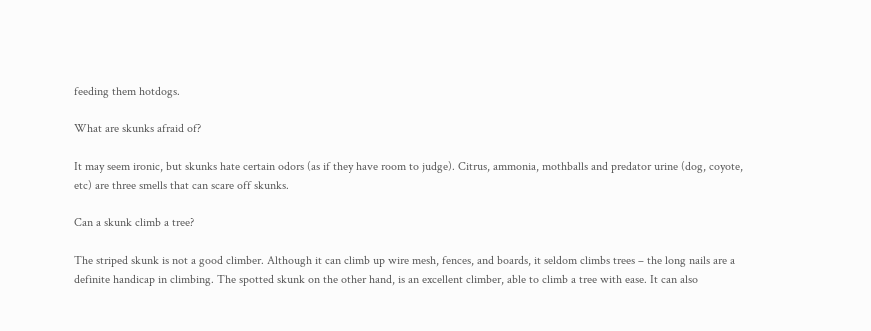feeding them hotdogs.

What are skunks afraid of?

It may seem ironic, but skunks hate certain odors (as if they have room to judge). Citrus, ammonia, mothballs and predator urine (dog, coyote, etc) are three smells that can scare off skunks.

Can a skunk climb a tree?

The striped skunk is not a good climber. Although it can climb up wire mesh, fences, and boards, it seldom climbs trees – the long nails are a definite handicap in climbing. The spotted skunk on the other hand, is an excellent climber, able to climb a tree with ease. It can also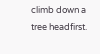climb down a tree headfirst.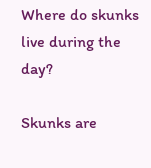Where do skunks live during the day?

Skunks are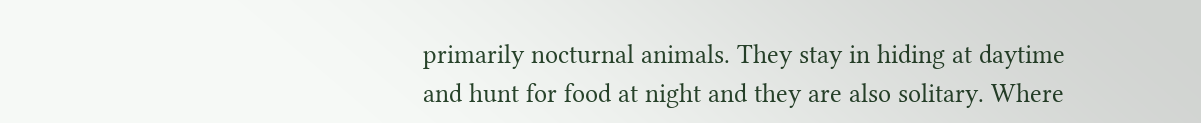primarily nocturnal animals. They stay in hiding at daytime and hunt for food at night and they are also solitary. Where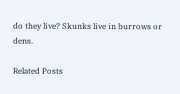do they live? Skunks live in burrows or dens.

Related Posts